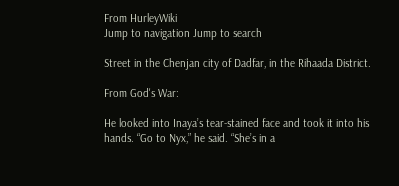From HurleyWiki
Jump to navigation Jump to search

Street in the Chenjan city of Dadfar, in the Rihaada District.

From God's War:

He looked into Inaya’s tear-stained face and took it into his hands. “Go to Nyx,” he said. “She’s in a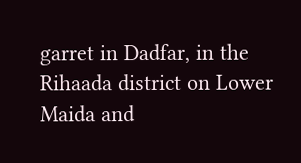garret in Dadfar, in the Rihaada district on Lower Maida and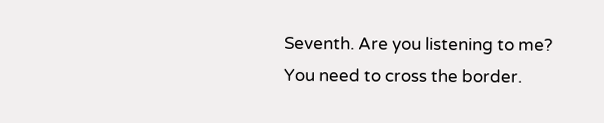Seventh. Are you listening to me? You need to cross the border.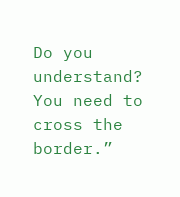Do you understand? You need to cross the border.”